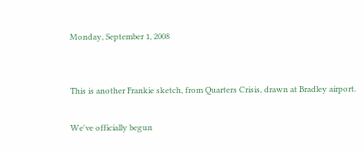Monday, September 1, 2008


This is another Frankie sketch, from Quarters Crisis, drawn at Bradley airport.

We've officially begun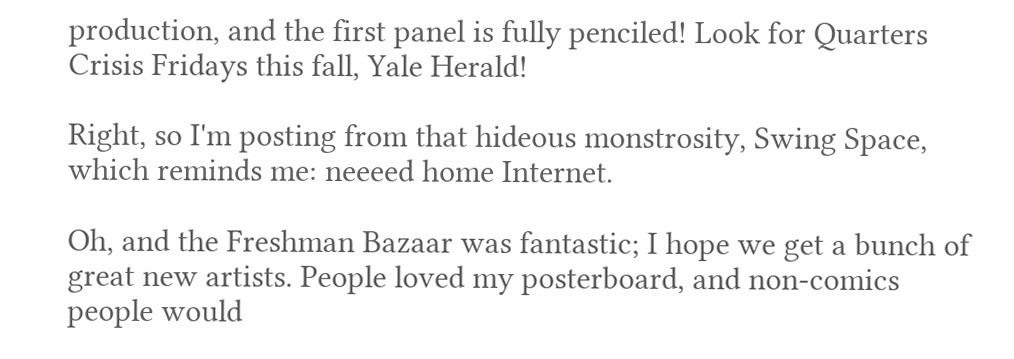production, and the first panel is fully penciled! Look for Quarters Crisis Fridays this fall, Yale Herald!

Right, so I'm posting from that hideous monstrosity, Swing Space, which reminds me: neeeed home Internet.

Oh, and the Freshman Bazaar was fantastic; I hope we get a bunch of great new artists. People loved my posterboard, and non-comics people would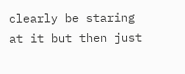clearly be staring at it but then just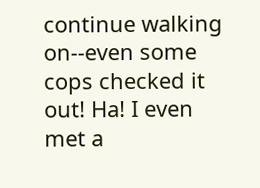continue walking on--even some cops checked it out! Ha! I even met a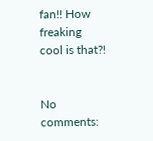fan!! How freaking cool is that?!


No comments: